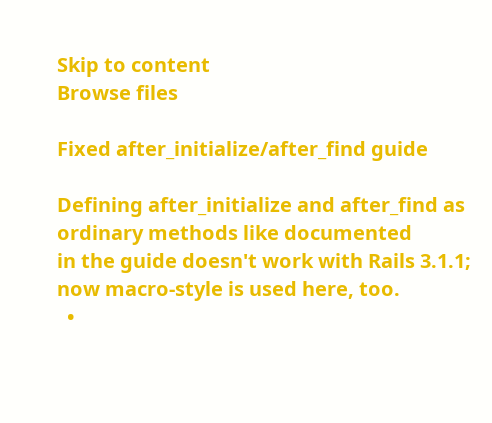Skip to content
Browse files

Fixed after_initialize/after_find guide

Defining after_initialize and after_find as ordinary methods like documented
in the guide doesn't work with Rails 3.1.1; now macro-style is used here, too.
  •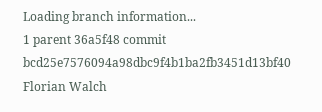Loading branch information...
1 parent 36a5f48 commit bcd25e7576094a98dbc9f4b1ba2fb3451d13bf40 Florian Walch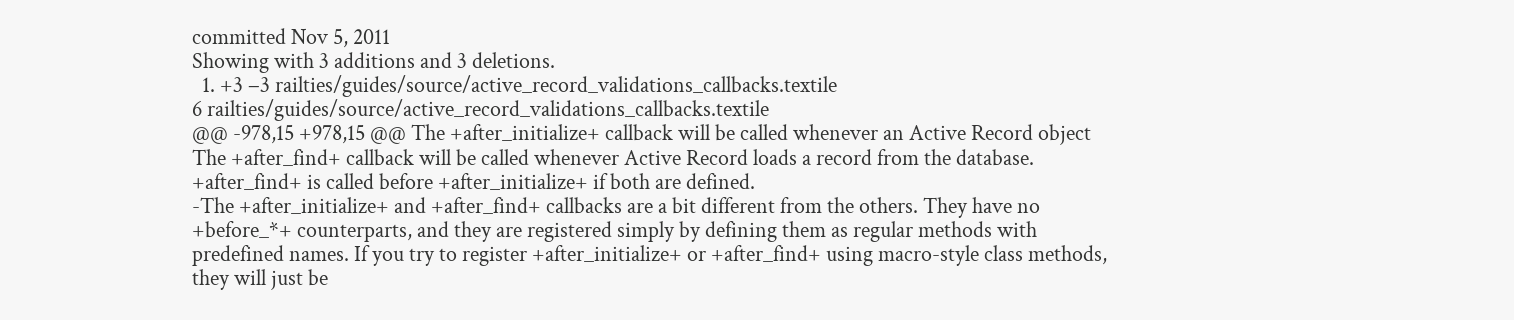committed Nov 5, 2011
Showing with 3 additions and 3 deletions.
  1. +3 −3 railties/guides/source/active_record_validations_callbacks.textile
6 railties/guides/source/active_record_validations_callbacks.textile
@@ -978,15 +978,15 @@ The +after_initialize+ callback will be called whenever an Active Record object
The +after_find+ callback will be called whenever Active Record loads a record from the database. +after_find+ is called before +after_initialize+ if both are defined.
-The +after_initialize+ and +after_find+ callbacks are a bit different from the others. They have no +before_*+ counterparts, and they are registered simply by defining them as regular methods with predefined names. If you try to register +after_initialize+ or +after_find+ using macro-style class methods, they will just be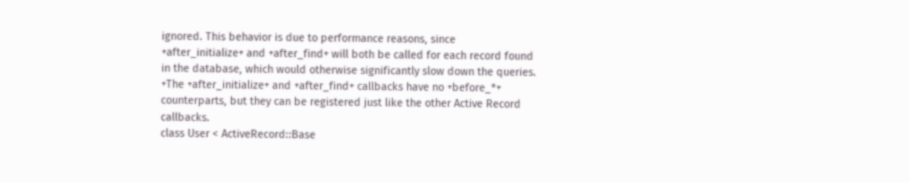ignored. This behavior is due to performance reasons, since +after_initialize+ and +after_find+ will both be called for each record found in the database, which would otherwise significantly slow down the queries.
+The +after_initialize+ and +after_find+ callbacks have no +before_*+ counterparts, but they can be registered just like the other Active Record callbacks.
class User < ActiveRecord::Base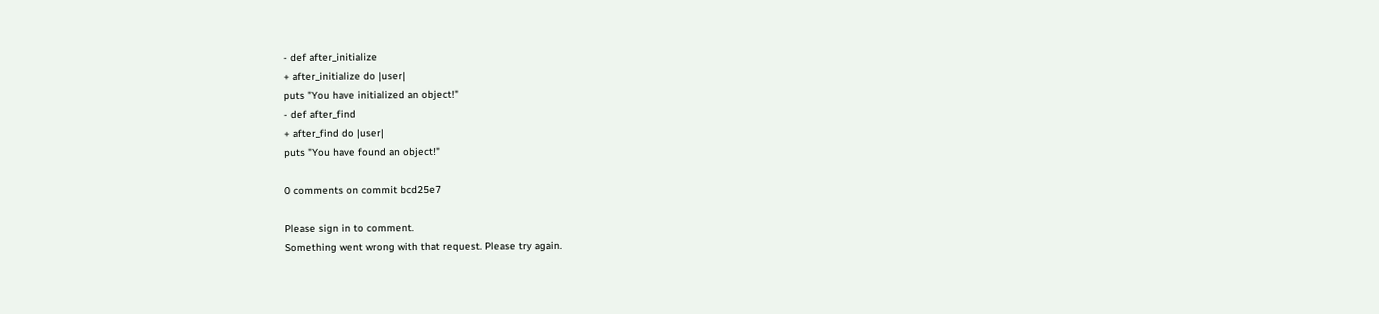- def after_initialize
+ after_initialize do |user|
puts "You have initialized an object!"
- def after_find
+ after_find do |user|
puts "You have found an object!"

0 comments on commit bcd25e7

Please sign in to comment.
Something went wrong with that request. Please try again.